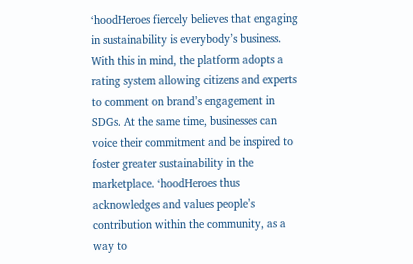‘hoodHeroes fiercely believes that engaging in sustainability is everybody’s business. With this in mind, the platform adopts a rating system allowing citizens and experts to comment on brand’s engagement in SDGs. At the same time, businesses can voice their commitment and be inspired to foster greater sustainability in the marketplace. ‘hoodHeroes thus acknowledges and values people’s contribution within the community, as a way to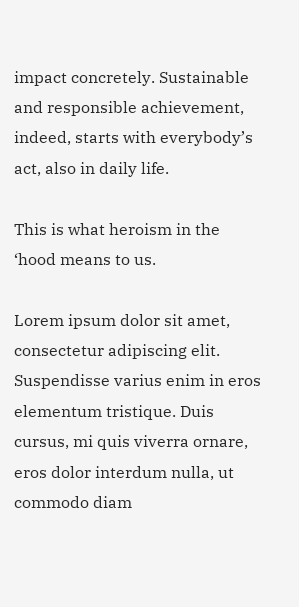impact concretely. Sustainable and responsible achievement, indeed, starts with everybody’s act, also in daily life.

This is what heroism in the ‘hood means to us.

Lorem ipsum dolor sit amet, consectetur adipiscing elit. Suspendisse varius enim in eros elementum tristique. Duis cursus, mi quis viverra ornare, eros dolor interdum nulla, ut commodo diam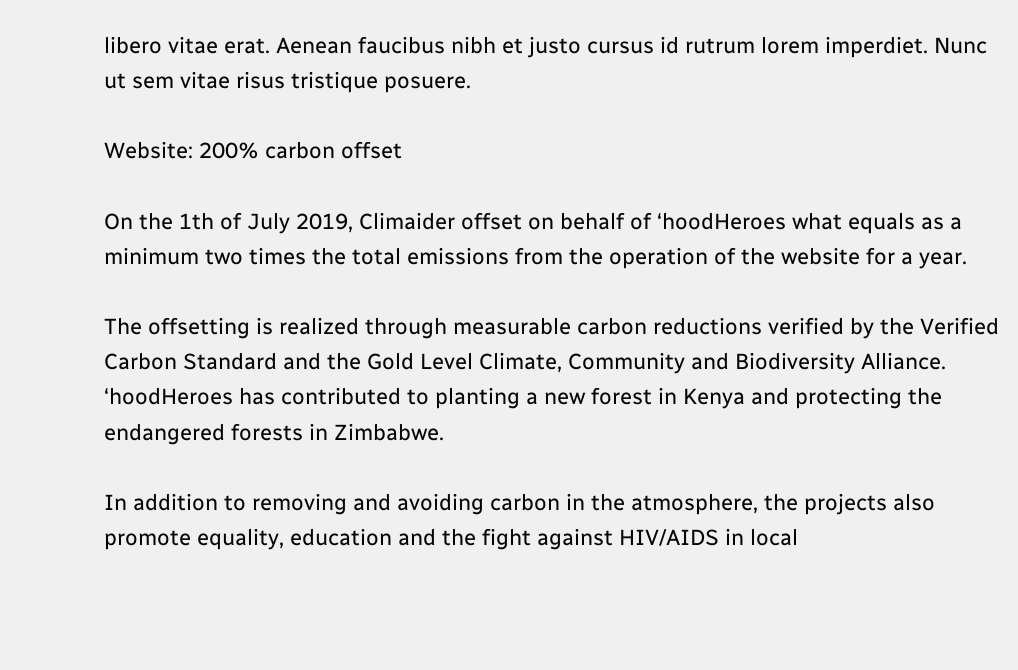libero vitae erat. Aenean faucibus nibh et justo cursus id rutrum lorem imperdiet. Nunc ut sem vitae risus tristique posuere.

Website: 200% carbon offset

On the 1th of July 2019, Climaider offset on behalf of ‘hoodHeroes what equals as a minimum two times the total emissions from the operation of the website for a year.

The offsetting is realized through measurable carbon reductions verified by the Verified Carbon Standard and the Gold Level Climate, Community and Biodiversity Alliance. ‘hoodHeroes has contributed to planting a new forest in Kenya and protecting the endangered forests in Zimbabwe.

In addition to removing and avoiding carbon in the atmosphere, the projects also promote equality, education and the fight against HIV/AIDS in local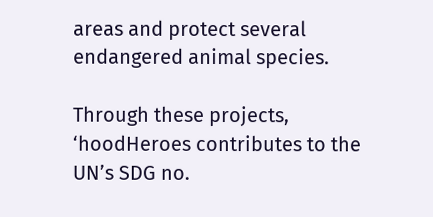areas and protect several endangered animal species.

Through these projects, ‘hoodHeroes contributes to the UN’s SDG no.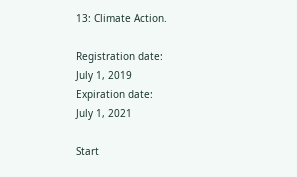13: Climate Action.

Registration date:
July 1, 2019
Expiration date:
July 1, 2021

Start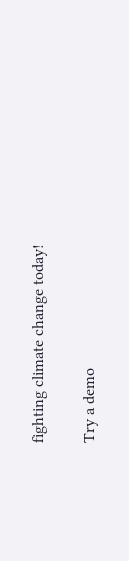fighting climate change today!

Try a demo